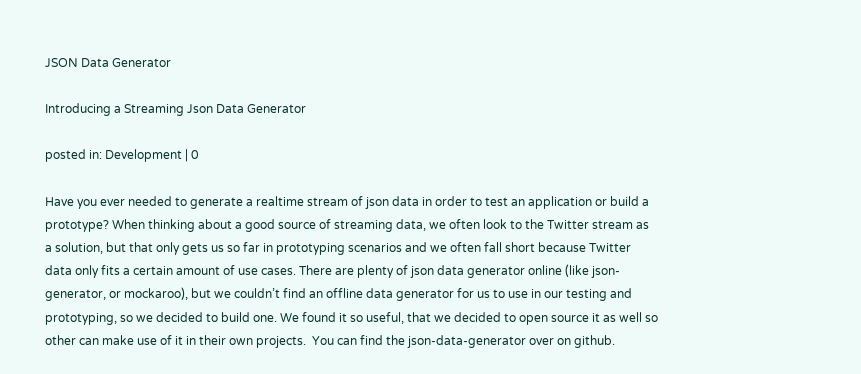JSON Data Generator

Introducing a Streaming Json Data Generator

posted in: Development | 0

Have you ever needed to generate a realtime stream of json data in order to test an application or build a prototype? When thinking about a good source of streaming data, we often look to the Twitter stream as a solution, but that only gets us so far in prototyping scenarios and we often fall short because Twitter data only fits a certain amount of use cases. There are plenty of json data generator online (like json-generator, or mockaroo), but we couldn’t find an offline data generator for us to use in our testing and prototyping, so we decided to build one. We found it so useful, that we decided to open source it as well so other can make use of it in their own projects.  You can find the json-data-generator over on github.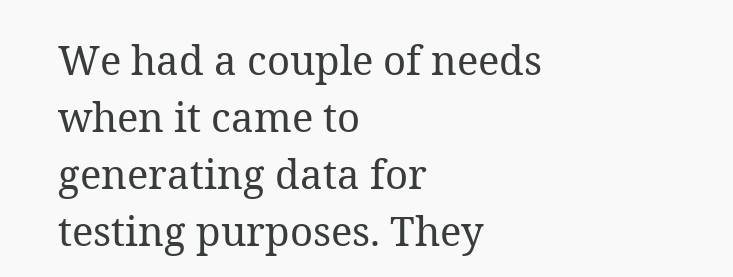We had a couple of needs when it came to generating data for testing purposes. They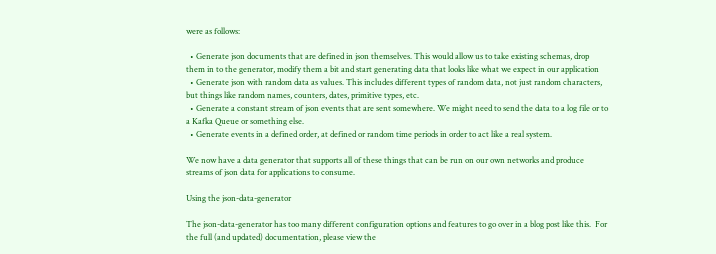were as follows:

  • Generate json documents that are defined in json themselves. This would allow us to take existing schemas, drop them in to the generator, modify them a bit and start generating data that looks like what we expect in our application
  • Generate json with random data as values. This includes different types of random data, not just random characters, but things like random names, counters, dates, primitive types, etc.
  • Generate a constant stream of json events that are sent somewhere. We might need to send the data to a log file or to a Kafka Queue or something else.
  • Generate events in a defined order, at defined or random time periods in order to act like a real system.

We now have a data generator that supports all of these things that can be run on our own networks and produce streams of json data for applications to consume.

Using the json-data-generator

The json-data-generator has too many different configuration options and features to go over in a blog post like this.  For the full (and updated) documentation, please view the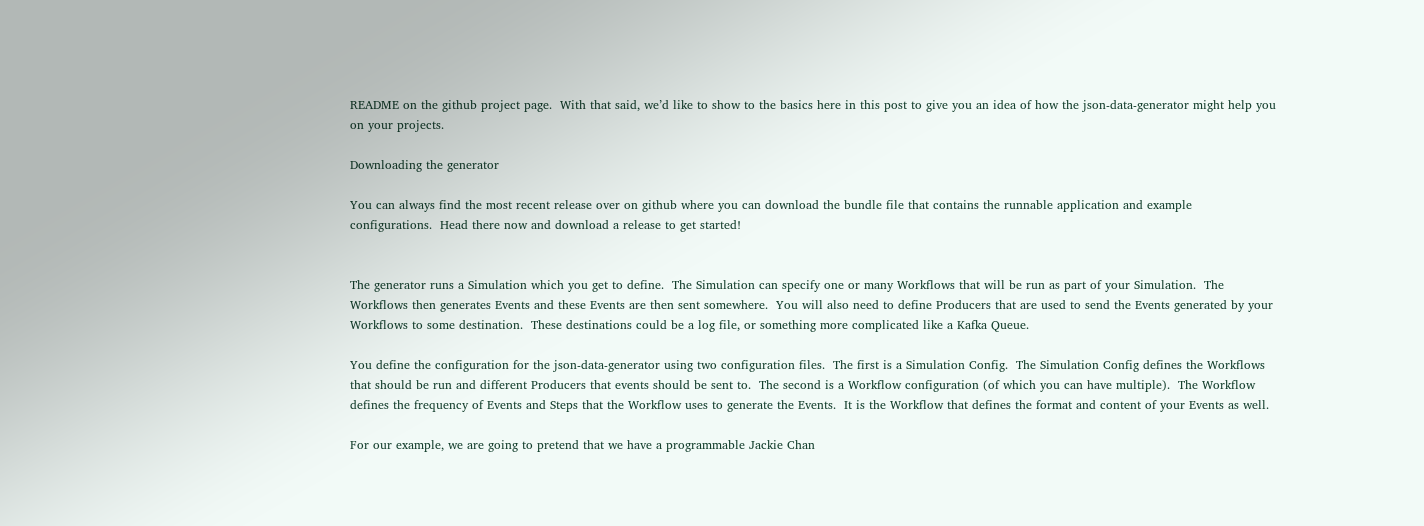README on the github project page.  With that said, we’d like to show to the basics here in this post to give you an idea of how the json-data-generator might help you on your projects.

Downloading the generator

You can always find the most recent release over on github where you can download the bundle file that contains the runnable application and example configurations.  Head there now and download a release to get started!


The generator runs a Simulation which you get to define.  The Simulation can specify one or many Workflows that will be run as part of your Simulation.  The Workflows then generates Events and these Events are then sent somewhere.  You will also need to define Producers that are used to send the Events generated by your Workflows to some destination.  These destinations could be a log file, or something more complicated like a Kafka Queue.

You define the configuration for the json-data-generator using two configuration files.  The first is a Simulation Config.  The Simulation Config defines the Workflows that should be run and different Producers that events should be sent to.  The second is a Workflow configuration (of which you can have multiple).  The Workflow defines the frequency of Events and Steps that the Workflow uses to generate the Events.  It is the Workflow that defines the format and content of your Events as well.

For our example, we are going to pretend that we have a programmable Jackie Chan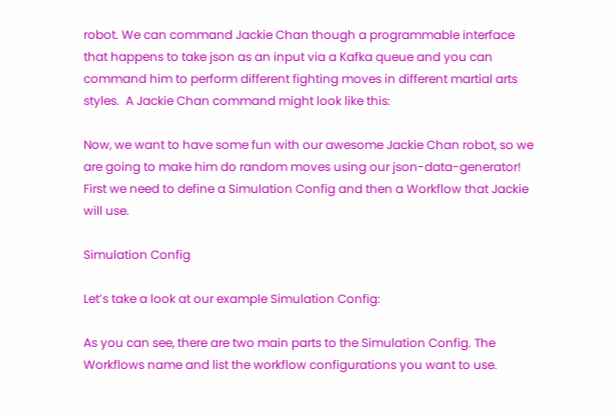robot. We can command Jackie Chan though a programmable interface that happens to take json as an input via a Kafka queue and you can command him to perform different fighting moves in different martial arts styles.  A Jackie Chan command might look like this:

Now, we want to have some fun with our awesome Jackie Chan robot, so we are going to make him do random moves using our json-data-generator! First we need to define a Simulation Config and then a Workflow that Jackie will use.

Simulation Config

Let’s take a look at our example Simulation Config:

As you can see, there are two main parts to the Simulation Config. The Workflows name and list the workflow configurations you want to use.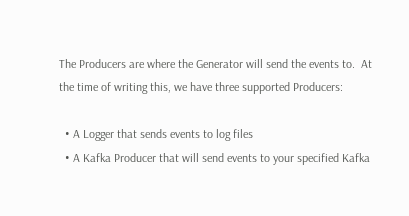The Producers are where the Generator will send the events to.  At the time of writing this, we have three supported Producers:

  • A Logger that sends events to log files
  • A Kafka Producer that will send events to your specified Kafka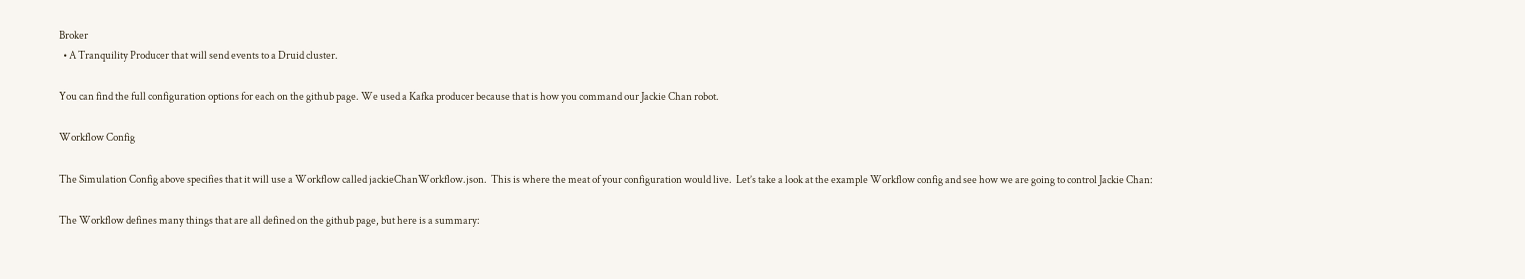Broker
  • A Tranquility Producer that will send events to a Druid cluster.

You can find the full configuration options for each on the github page. We used a Kafka producer because that is how you command our Jackie Chan robot.

Workflow Config

The Simulation Config above specifies that it will use a Workflow called jackieChanWorkflow.json.  This is where the meat of your configuration would live.  Let’s take a look at the example Workflow config and see how we are going to control Jackie Chan:

The Workflow defines many things that are all defined on the github page, but here is a summary: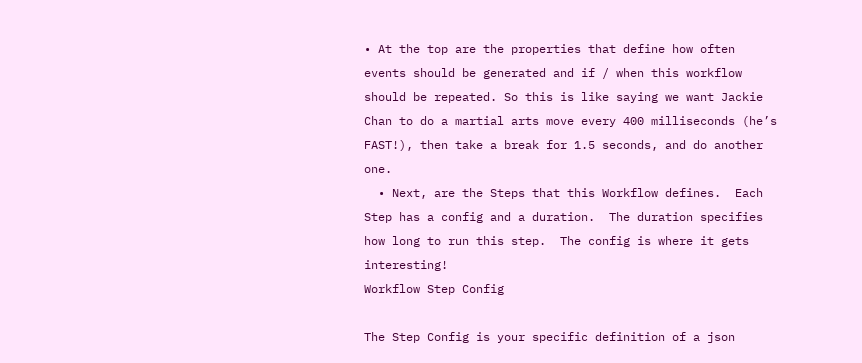• At the top are the properties that define how often events should be generated and if / when this workflow should be repeated. So this is like saying we want Jackie Chan to do a martial arts move every 400 milliseconds (he’s FAST!), then take a break for 1.5 seconds, and do another one.
  • Next, are the Steps that this Workflow defines.  Each Step has a config and a duration.  The duration specifies how long to run this step.  The config is where it gets interesting!
Workflow Step Config

The Step Config is your specific definition of a json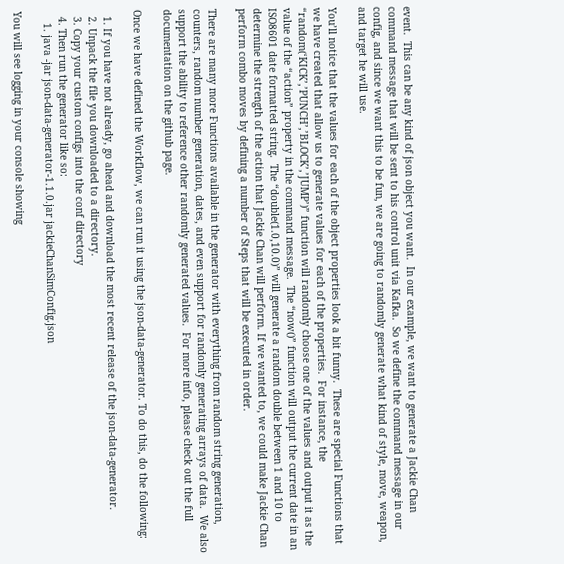event.  This can be any kind of json object you want.  In our example, we want to generate a Jackie Chan command message that will be sent to his control unit via Kafka.  So we define the command message in our config, and since we want this to be fun, we are going to randomly generate what kind of style, move, weapon, and target he will use.

You’ll notice that the values for each of the object properties look a bit funny.  These are special Functions that we have created that allow us to generate values for each of the properties.  For instance, the “random(‘KICK’,’PUNCH’,’BLOCK’,’JUMP’)” function will randomly choose one of the values and output it as the value of the “action” property in the command message.  The “now()” function will output the current date in an ISO8601 date formatted string.  The “double(1.0,10.0)” will generate a random double between 1 and 10 to determine the strength of the action that Jackie Chan will perform. If we wanted to, we could make Jackie Chan perform combo moves by defining a number of Steps that will be executed in order.

There are many more Functions available in the generator with everything from random string generation, counters, random number generation, dates, and even support for randomly generating arrays of data.  We also support the ability to reference other randomly generated values.  For more info, please check out the full documentation on the github page.

Once we have defined the Workflow, we can run it using the json-data-generator. To do this, do the following:

  1. If you have not already, go ahead and download the most recent release of the json-data-generator.
  2. Unpack the file you downloaded to a directory.
  3. Copy your custom configs into the conf directory
  4. Then run the generator like so:
    1. java -jar json-data-generator-1.1.0.jar jackieChanSimConfig.json

You will see logging in your console showing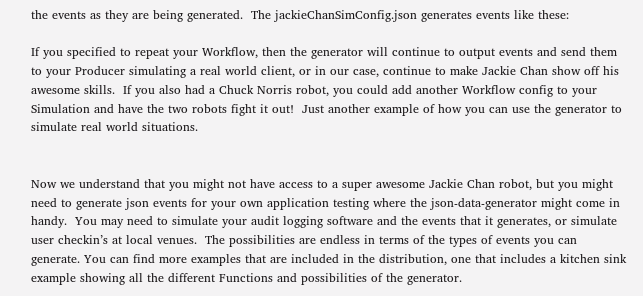the events as they are being generated.  The jackieChanSimConfig.json generates events like these:

If you specified to repeat your Workflow, then the generator will continue to output events and send them to your Producer simulating a real world client, or in our case, continue to make Jackie Chan show off his awesome skills.  If you also had a Chuck Norris robot, you could add another Workflow config to your Simulation and have the two robots fight it out!  Just another example of how you can use the generator to simulate real world situations.


Now we understand that you might not have access to a super awesome Jackie Chan robot, but you might need to generate json events for your own application testing where the json-data-generator might come in handy.  You may need to simulate your audit logging software and the events that it generates, or simulate user checkin’s at local venues.  The possibilities are endless in terms of the types of events you can generate. You can find more examples that are included in the distribution, one that includes a kitchen sink example showing all the different Functions and possibilities of the generator.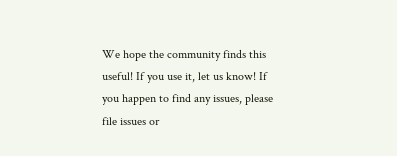We hope the community finds this useful! If you use it, let us know! If you happen to find any issues, please file issues or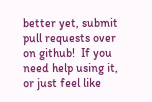better yet, submit pull requests over on github!  If you need help using it, or just feel like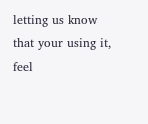letting us know that your using it, feel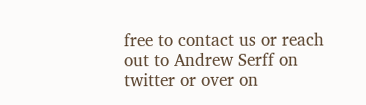free to contact us or reach out to Andrew Serff on twitter or over on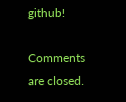github!

Comments are closed.